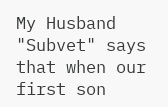My Husband "Subvet" says that when our first son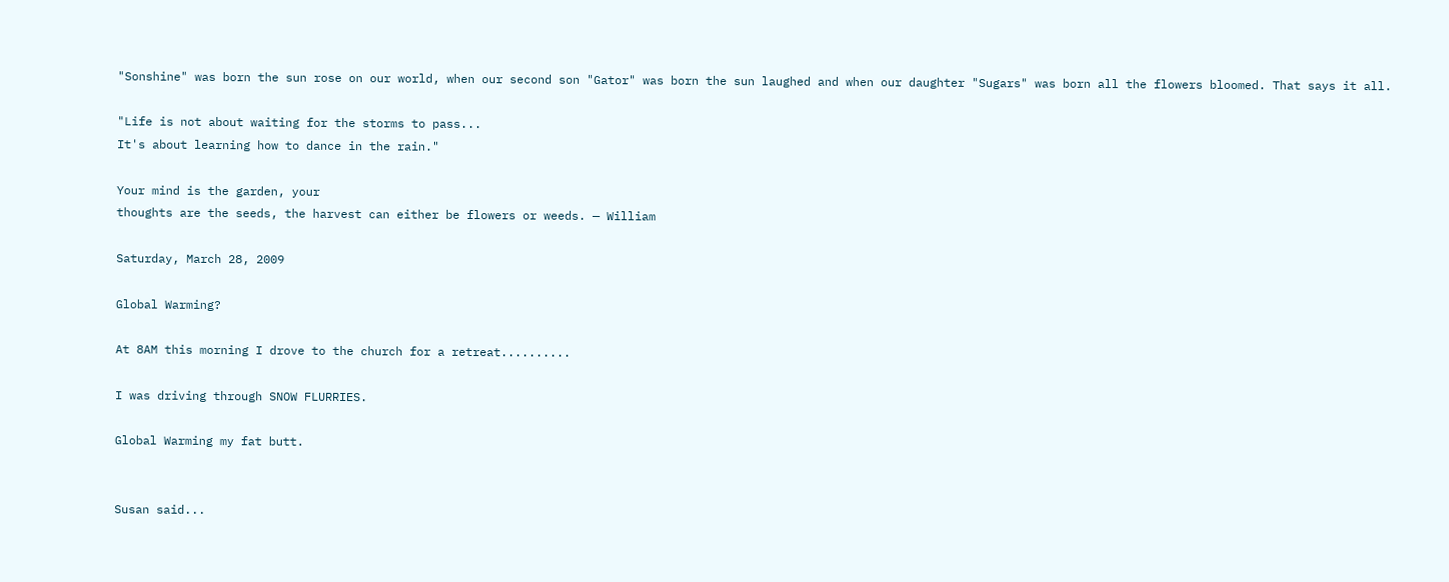"Sonshine" was born the sun rose on our world, when our second son "Gator" was born the sun laughed and when our daughter "Sugars" was born all the flowers bloomed. That says it all.

"Life is not about waiting for the storms to pass...
It's about learning how to dance in the rain."

Your mind is the garden, your
thoughts are the seeds, the harvest can either be flowers or weeds. — William

Saturday, March 28, 2009

Global Warming?

At 8AM this morning I drove to the church for a retreat..........

I was driving through SNOW FLURRIES.

Global Warming my fat butt.


Susan said...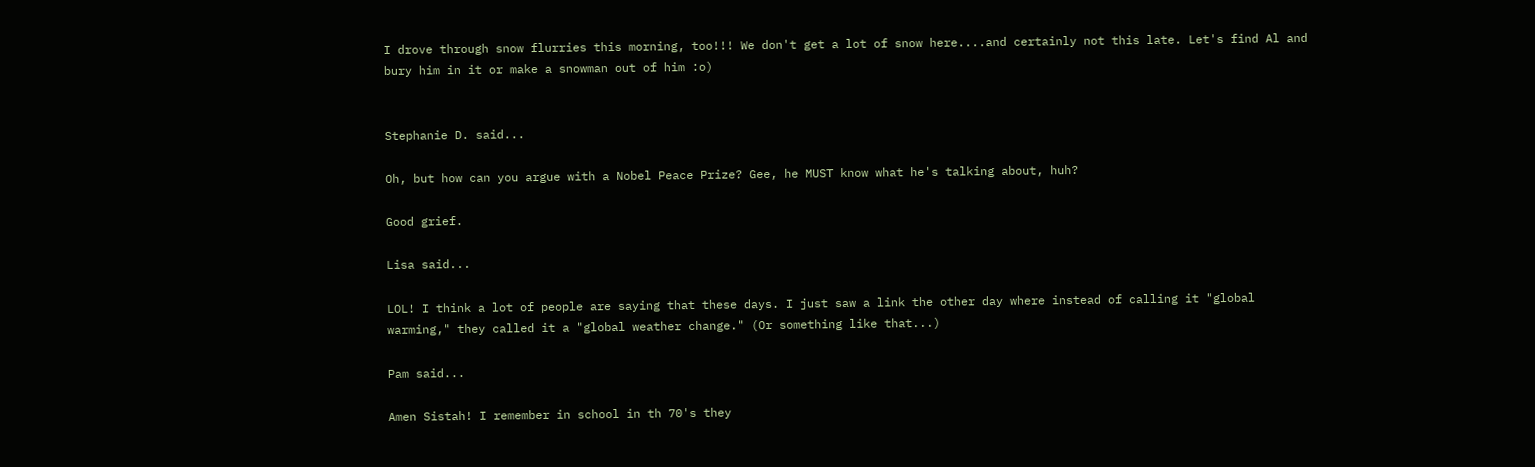I drove through snow flurries this morning, too!!! We don't get a lot of snow here....and certainly not this late. Let's find Al and bury him in it or make a snowman out of him :o)


Stephanie D. said...

Oh, but how can you argue with a Nobel Peace Prize? Gee, he MUST know what he's talking about, huh?

Good grief.

Lisa said...

LOL! I think a lot of people are saying that these days. I just saw a link the other day where instead of calling it "global warming," they called it a "global weather change." (Or something like that...)

Pam said...

Amen Sistah! I remember in school in th 70's they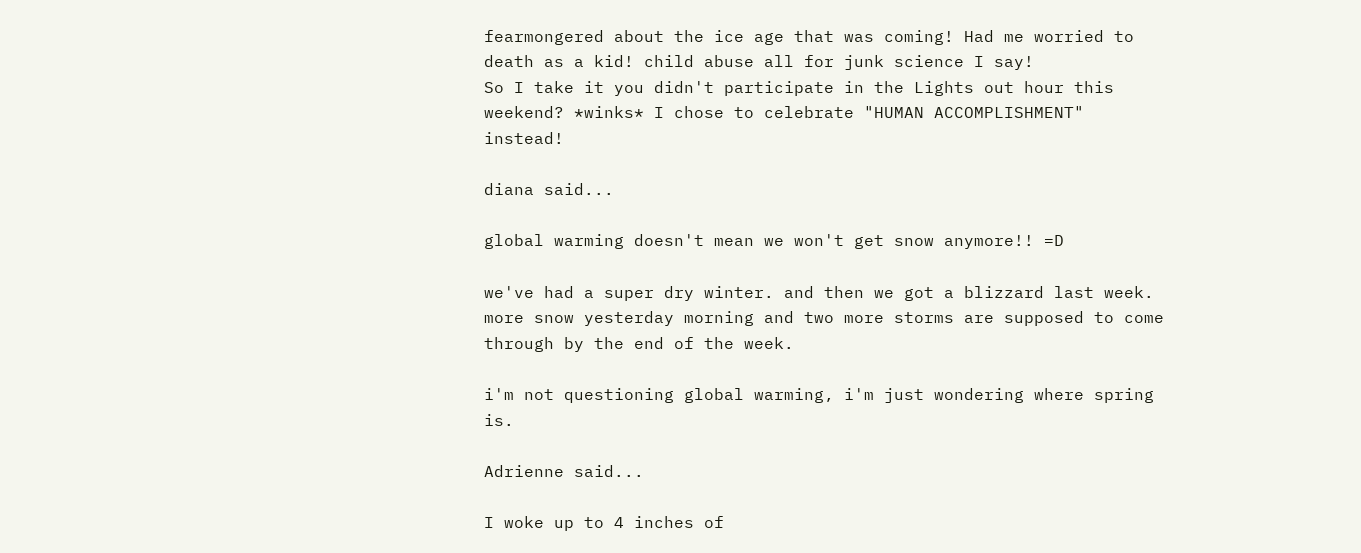fearmongered about the ice age that was coming! Had me worried to death as a kid! child abuse all for junk science I say!
So I take it you didn't participate in the Lights out hour this weekend? *winks* I chose to celebrate "HUMAN ACCOMPLISHMENT" instead!

diana said...

global warming doesn't mean we won't get snow anymore!! =D

we've had a super dry winter. and then we got a blizzard last week. more snow yesterday morning and two more storms are supposed to come through by the end of the week.

i'm not questioning global warming, i'm just wondering where spring is.

Adrienne said...

I woke up to 4 inches of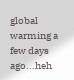global warming a few days ago...heh